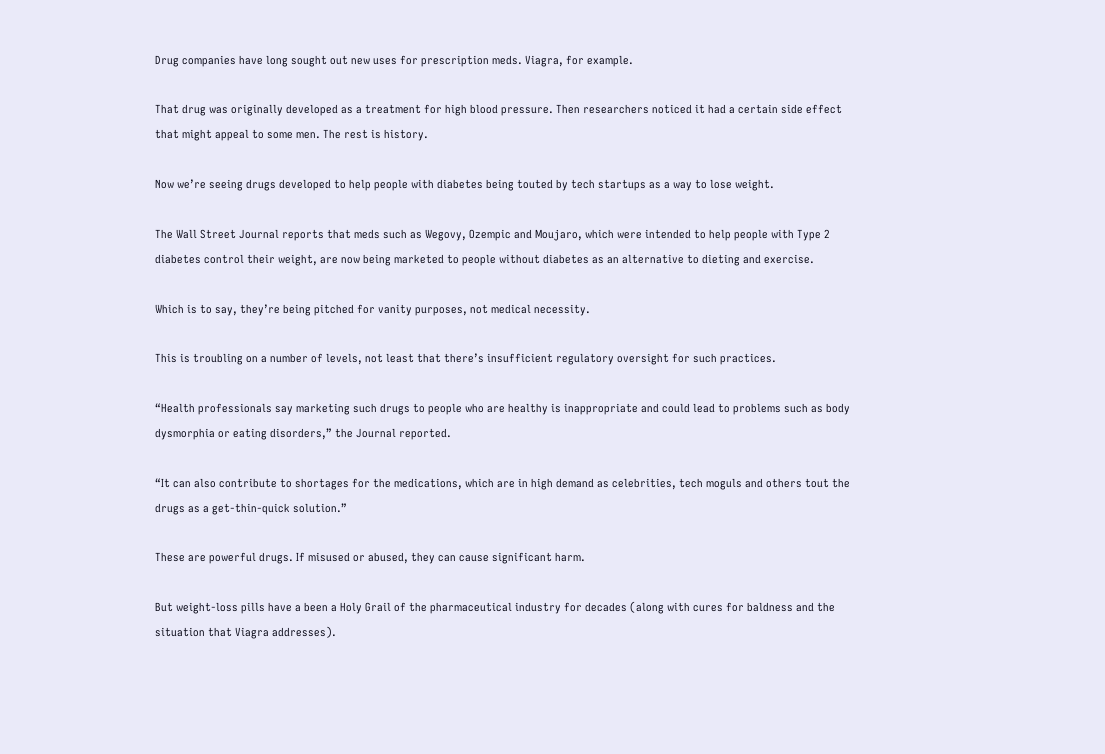Drug companies have long sought out new uses for prescription meds. Viagra, for example.

That drug was originally developed as a treatment for high blood pressure. Then researchers noticed it had a certain side effect that might appeal to some men. The rest is history.

Now we’re seeing drugs developed to help people with diabetes being touted by tech startups as a way to lose weight.

The Wall Street Journal reports that meds such as Wegovy, Ozempic and Moujaro, which were intended to help people with Type 2 diabetes control their weight, are now being marketed to people without diabetes as an alternative to dieting and exercise.

Which is to say, they’re being pitched for vanity purposes, not medical necessity.

This is troubling on a number of levels, not least that there’s insufficient regulatory oversight for such practices.

“Health professionals say marketing such drugs to people who are healthy is inappropriate and could lead to problems such as body dysmorphia or eating disorders,” the Journal reported.

“It can also contribute to shortages for the medications, which are in high demand as celebrities, tech moguls and others tout the drugs as a get-thin-quick solution.”

These are powerful drugs. If misused or abused, they can cause significant harm.

But weight-loss pills have a been a Holy Grail of the pharmaceutical industry for decades (along with cures for baldness and the situation that Viagra addresses).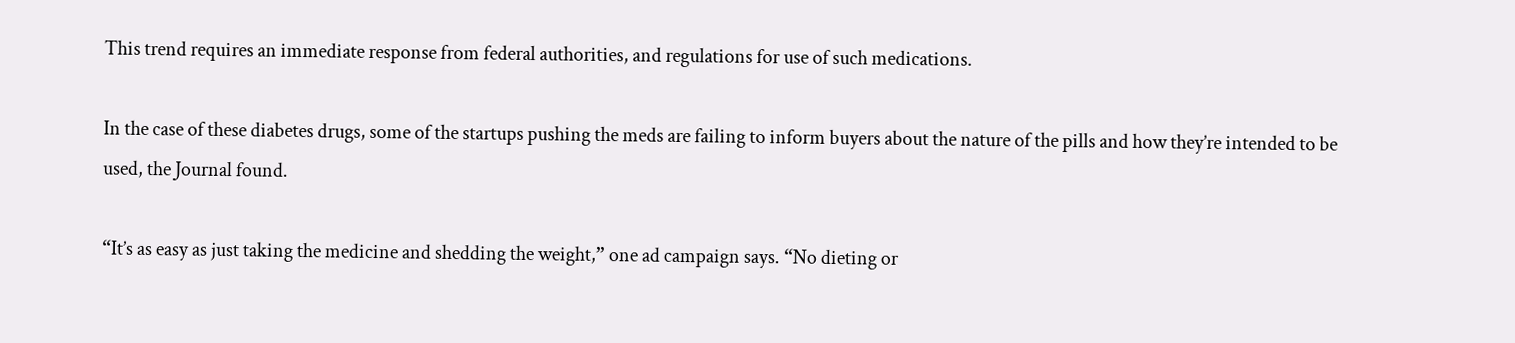This trend requires an immediate response from federal authorities, and regulations for use of such medications.

In the case of these diabetes drugs, some of the startups pushing the meds are failing to inform buyers about the nature of the pills and how they’re intended to be used, the Journal found.

“It’s as easy as just taking the medicine and shedding the weight,” one ad campaign says. “No dieting or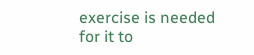exercise is needed for it to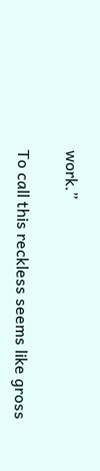work.”

To call this reckless seems like gross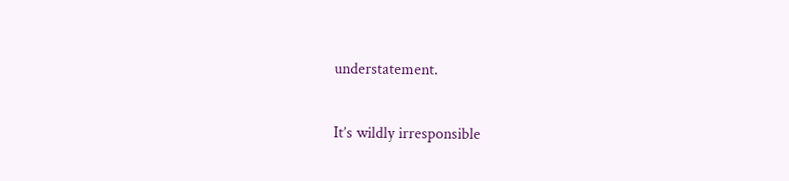understatement.

It’s wildly irresponsible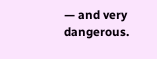— and very dangerous.